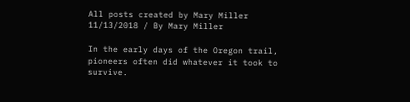All posts created by Mary Miller
11/13/2018 / By Mary Miller

In the early days of the Oregon trail, pioneers often did whatever it took to survive.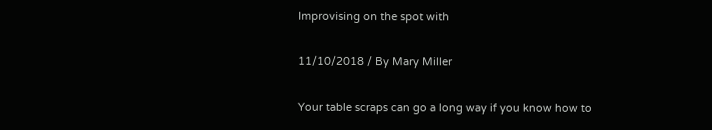Improvising on the spot with

11/10/2018 / By Mary Miller

Your table scraps can go a long way if you know how to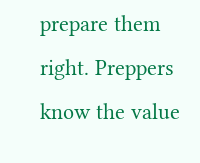prepare them right. Preppers know the value